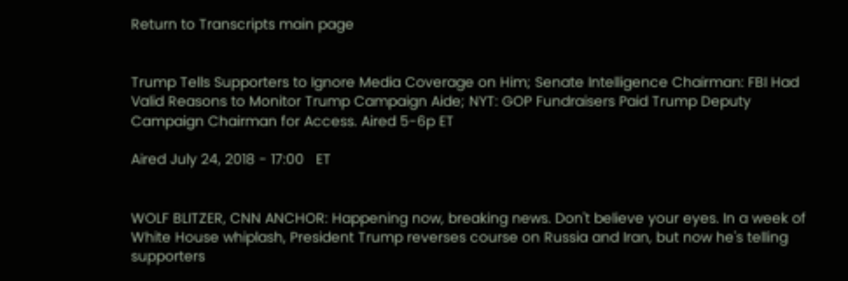Return to Transcripts main page


Trump Tells Supporters to Ignore Media Coverage on Him; Senate Intelligence Chairman: FBI Had Valid Reasons to Monitor Trump Campaign Aide; NYT: GOP Fundraisers Paid Trump Deputy Campaign Chairman for Access. Aired 5-6p ET

Aired July 24, 2018 - 17:00   ET


WOLF BLITZER, CNN ANCHOR: Happening now, breaking news. Don't believe your eyes. In a week of White House whiplash, President Trump reverses course on Russia and Iran, but now he's telling supporters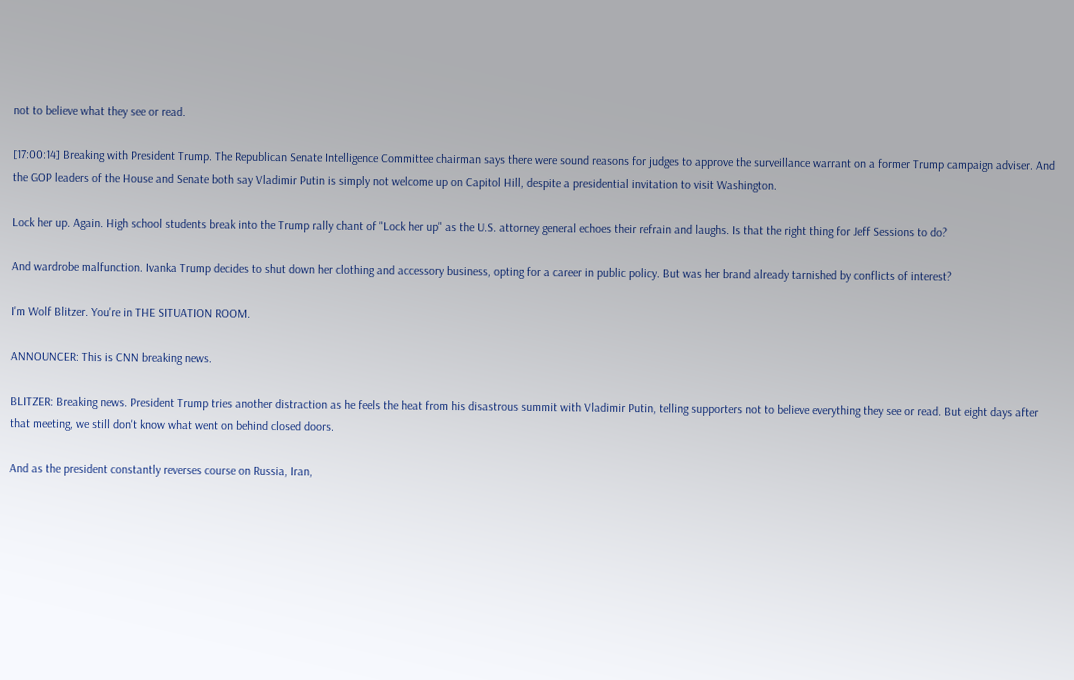not to believe what they see or read.

[17:00:14] Breaking with President Trump. The Republican Senate Intelligence Committee chairman says there were sound reasons for judges to approve the surveillance warrant on a former Trump campaign adviser. And the GOP leaders of the House and Senate both say Vladimir Putin is simply not welcome up on Capitol Hill, despite a presidential invitation to visit Washington.

Lock her up. Again. High school students break into the Trump rally chant of "Lock her up" as the U.S. attorney general echoes their refrain and laughs. Is that the right thing for Jeff Sessions to do?

And wardrobe malfunction. Ivanka Trump decides to shut down her clothing and accessory business, opting for a career in public policy. But was her brand already tarnished by conflicts of interest?

I'm Wolf Blitzer. You're in THE SITUATION ROOM.

ANNOUNCER: This is CNN breaking news.

BLITZER: Breaking news. President Trump tries another distraction as he feels the heat from his disastrous summit with Vladimir Putin, telling supporters not to believe everything they see or read. But eight days after that meeting, we still don't know what went on behind closed doors.

And as the president constantly reverses course on Russia, Iran,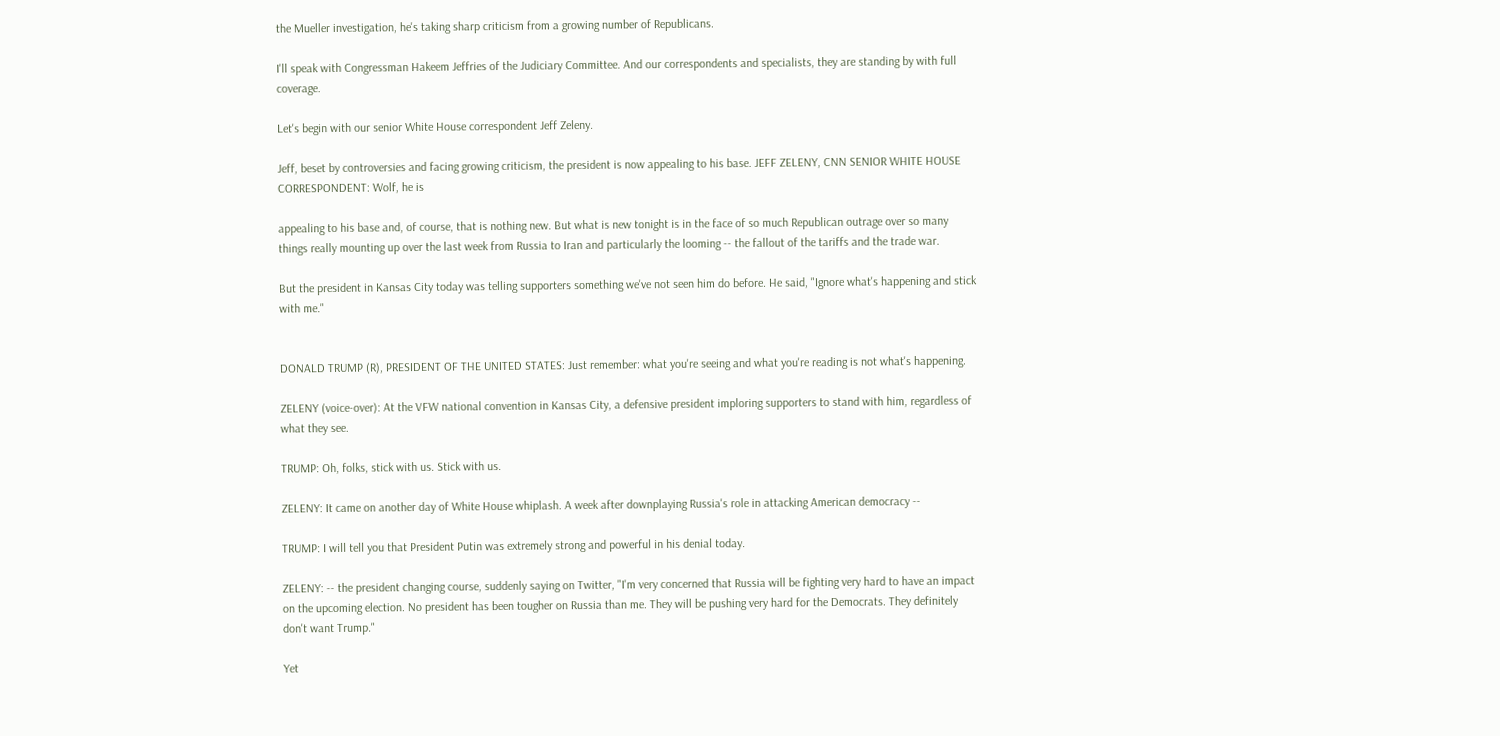the Mueller investigation, he's taking sharp criticism from a growing number of Republicans.

I'll speak with Congressman Hakeem Jeffries of the Judiciary Committee. And our correspondents and specialists, they are standing by with full coverage.

Let's begin with our senior White House correspondent Jeff Zeleny.

Jeff, beset by controversies and facing growing criticism, the president is now appealing to his base. JEFF ZELENY, CNN SENIOR WHITE HOUSE CORRESPONDENT: Wolf, he is

appealing to his base and, of course, that is nothing new. But what is new tonight is in the face of so much Republican outrage over so many things really mounting up over the last week from Russia to Iran and particularly the looming -- the fallout of the tariffs and the trade war.

But the president in Kansas City today was telling supporters something we've not seen him do before. He said, "Ignore what's happening and stick with me."


DONALD TRUMP (R), PRESIDENT OF THE UNITED STATES: Just remember: what you're seeing and what you're reading is not what's happening.

ZELENY (voice-over): At the VFW national convention in Kansas City, a defensive president imploring supporters to stand with him, regardless of what they see.

TRUMP: Oh, folks, stick with us. Stick with us.

ZELENY: It came on another day of White House whiplash. A week after downplaying Russia's role in attacking American democracy --

TRUMP: I will tell you that President Putin was extremely strong and powerful in his denial today.

ZELENY: -- the president changing course, suddenly saying on Twitter, "I'm very concerned that Russia will be fighting very hard to have an impact on the upcoming election. No president has been tougher on Russia than me. They will be pushing very hard for the Democrats. They definitely don't want Trump."

Yet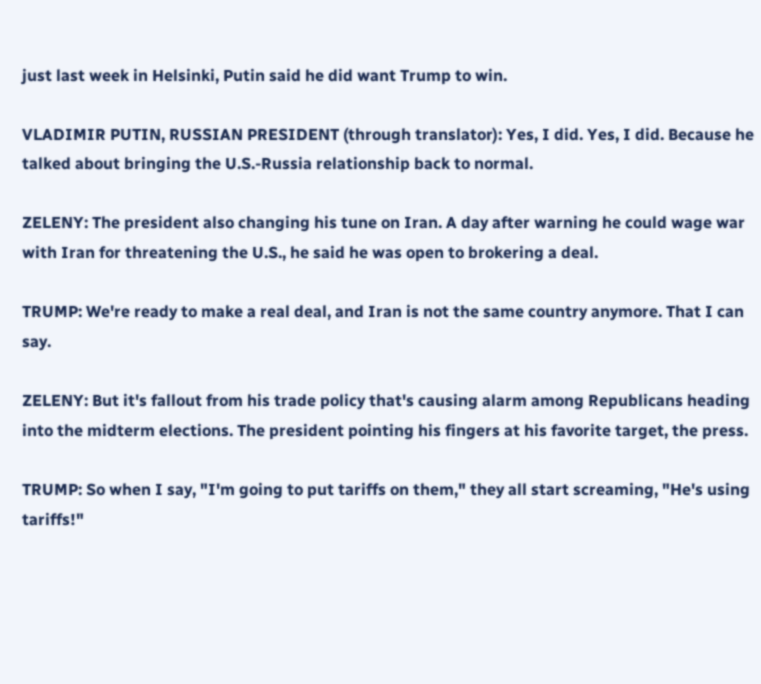just last week in Helsinki, Putin said he did want Trump to win.

VLADIMIR PUTIN, RUSSIAN PRESIDENT (through translator): Yes, I did. Yes, I did. Because he talked about bringing the U.S.-Russia relationship back to normal.

ZELENY: The president also changing his tune on Iran. A day after warning he could wage war with Iran for threatening the U.S., he said he was open to brokering a deal.

TRUMP: We're ready to make a real deal, and Iran is not the same country anymore. That I can say.

ZELENY: But it's fallout from his trade policy that's causing alarm among Republicans heading into the midterm elections. The president pointing his fingers at his favorite target, the press.

TRUMP: So when I say, "I'm going to put tariffs on them," they all start screaming, "He's using tariffs!"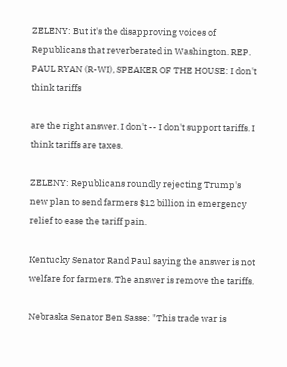ZELENY: But it's the disapproving voices of Republicans that reverberated in Washington. REP. PAUL RYAN (R-WI), SPEAKER OF THE HOUSE: I don't think tariffs

are the right answer. I don't -- I don't support tariffs. I think tariffs are taxes.

ZELENY: Republicans roundly rejecting Trump's new plan to send farmers $12 billion in emergency relief to ease the tariff pain.

Kentucky Senator Rand Paul saying the answer is not welfare for farmers. The answer is remove the tariffs.

Nebraska Senator Ben Sasse: "This trade war is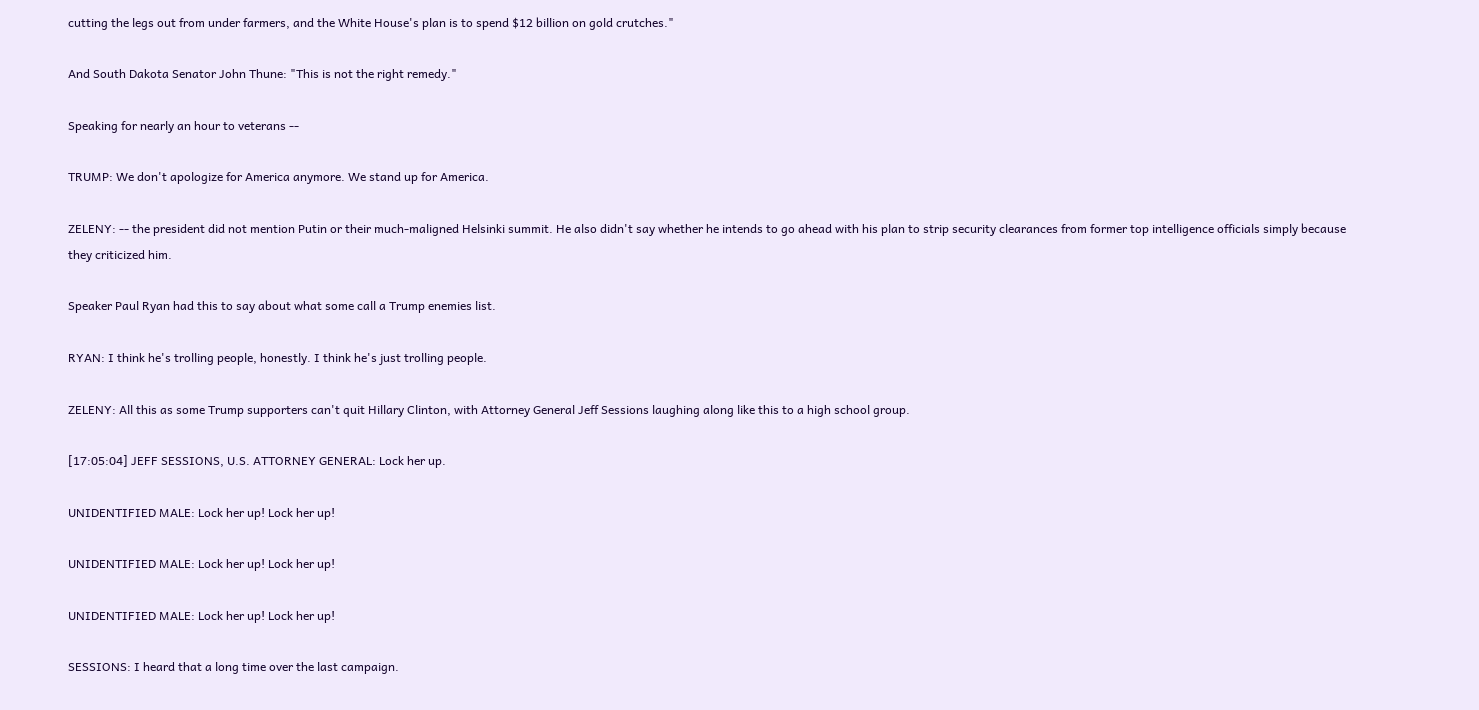cutting the legs out from under farmers, and the White House's plan is to spend $12 billion on gold crutches."

And South Dakota Senator John Thune: "This is not the right remedy."

Speaking for nearly an hour to veterans --

TRUMP: We don't apologize for America anymore. We stand up for America.

ZELENY: -- the president did not mention Putin or their much-maligned Helsinki summit. He also didn't say whether he intends to go ahead with his plan to strip security clearances from former top intelligence officials simply because they criticized him.

Speaker Paul Ryan had this to say about what some call a Trump enemies list.

RYAN: I think he's trolling people, honestly. I think he's just trolling people.

ZELENY: All this as some Trump supporters can't quit Hillary Clinton, with Attorney General Jeff Sessions laughing along like this to a high school group.

[17:05:04] JEFF SESSIONS, U.S. ATTORNEY GENERAL: Lock her up.

UNIDENTIFIED MALE: Lock her up! Lock her up!

UNIDENTIFIED MALE: Lock her up! Lock her up!

UNIDENTIFIED MALE: Lock her up! Lock her up!

SESSIONS: I heard that a long time over the last campaign.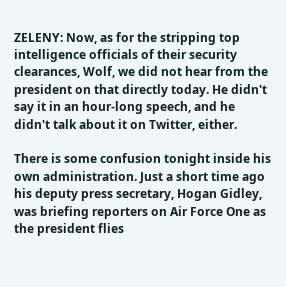ZELENY: Now, as for the stripping top intelligence officials of their security clearances, Wolf, we did not hear from the president on that directly today. He didn't say it in an hour-long speech, and he didn't talk about it on Twitter, either.

There is some confusion tonight inside his own administration. Just a short time ago his deputy press secretary, Hogan Gidley, was briefing reporters on Air Force One as the president flies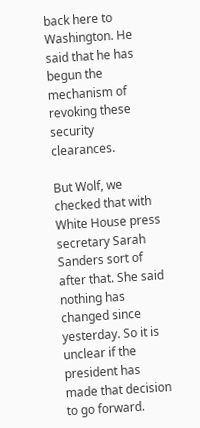back here to Washington. He said that he has begun the mechanism of revoking these security clearances.

But Wolf, we checked that with White House press secretary Sarah Sanders sort of after that. She said nothing has changed since yesterday. So it is unclear if the president has made that decision to go forward.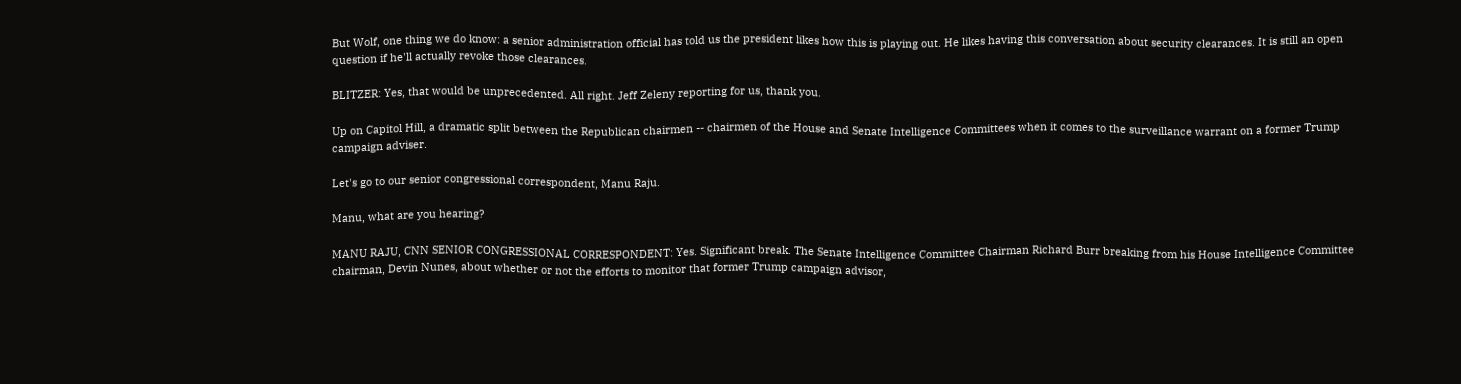But Wolf, one thing we do know: a senior administration official has told us the president likes how this is playing out. He likes having this conversation about security clearances. It is still an open question if he'll actually revoke those clearances.

BLITZER: Yes, that would be unprecedented. All right. Jeff Zeleny reporting for us, thank you.

Up on Capitol Hill, a dramatic split between the Republican chairmen -- chairmen of the House and Senate Intelligence Committees when it comes to the surveillance warrant on a former Trump campaign adviser.

Let's go to our senior congressional correspondent, Manu Raju.

Manu, what are you hearing?

MANU RAJU, CNN SENIOR CONGRESSIONAL CORRESPONDENT: Yes. Significant break. The Senate Intelligence Committee Chairman Richard Burr breaking from his House Intelligence Committee chairman, Devin Nunes, about whether or not the efforts to monitor that former Trump campaign advisor,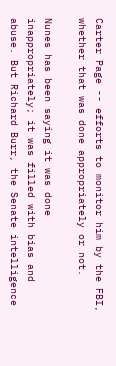Carter Page -- efforts to monitor him by the FBI, whether that was done appropriately or not.

Nunes has been saying it was done inappropriately; it was filled with bias and abuse. But Richard Burr, the Senate intelligence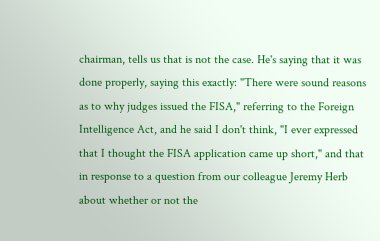chairman, tells us that is not the case. He's saying that it was done properly, saying this exactly: "There were sound reasons as to why judges issued the FISA," referring to the Foreign Intelligence Act, and he said I don't think, "I ever expressed that I thought the FISA application came up short," and that in response to a question from our colleague Jeremy Herb about whether or not the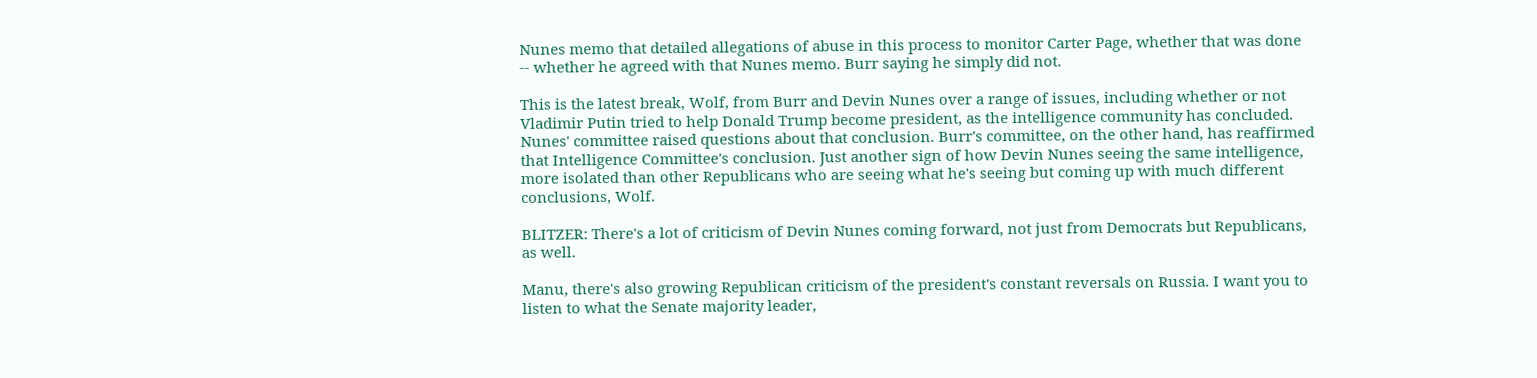Nunes memo that detailed allegations of abuse in this process to monitor Carter Page, whether that was done -- whether he agreed with that Nunes memo. Burr saying he simply did not.

This is the latest break, Wolf, from Burr and Devin Nunes over a range of issues, including whether or not Vladimir Putin tried to help Donald Trump become president, as the intelligence community has concluded. Nunes' committee raised questions about that conclusion. Burr's committee, on the other hand, has reaffirmed that Intelligence Committee's conclusion. Just another sign of how Devin Nunes seeing the same intelligence, more isolated than other Republicans who are seeing what he's seeing but coming up with much different conclusions, Wolf.

BLITZER: There's a lot of criticism of Devin Nunes coming forward, not just from Democrats but Republicans, as well.

Manu, there's also growing Republican criticism of the president's constant reversals on Russia. I want you to listen to what the Senate majority leader,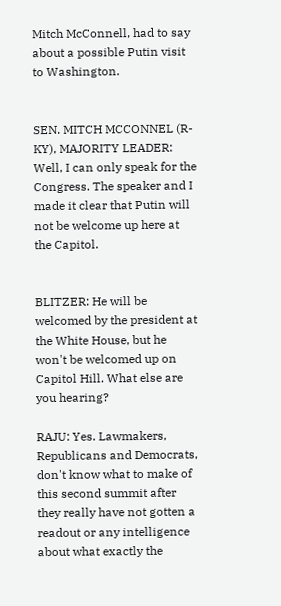Mitch McConnell, had to say about a possible Putin visit to Washington.


SEN. MITCH MCCONNEL (R-KY), MAJORITY LEADER: Well, I can only speak for the Congress. The speaker and I made it clear that Putin will not be welcome up here at the Capitol.


BLITZER: He will be welcomed by the president at the White House, but he won't be welcomed up on Capitol Hill. What else are you hearing?

RAJU: Yes. Lawmakers, Republicans and Democrats, don't know what to make of this second summit after they really have not gotten a readout or any intelligence about what exactly the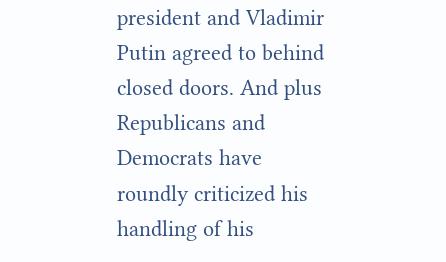president and Vladimir Putin agreed to behind closed doors. And plus Republicans and Democrats have roundly criticized his handling of his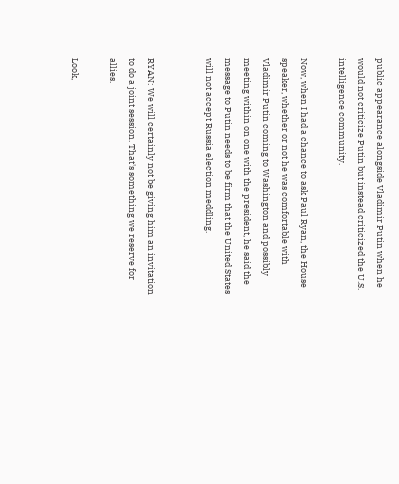public appearance alongside Vladimir Putin when he would not criticize Putin but instead criticized the U.S. intelligence community.

Now, when I had a chance to ask Paul Ryan, the House speaker, whether or not he was comfortable with Vladimir Putin coming to Washington and possibly meeting within on one with the president, he said the message to Putin needs to be firm that the United States will not accept Russia election meddling.


RYAN: We will certainly not be giving him an invitation to do a joint session. That's something we reserve for allies.

Look,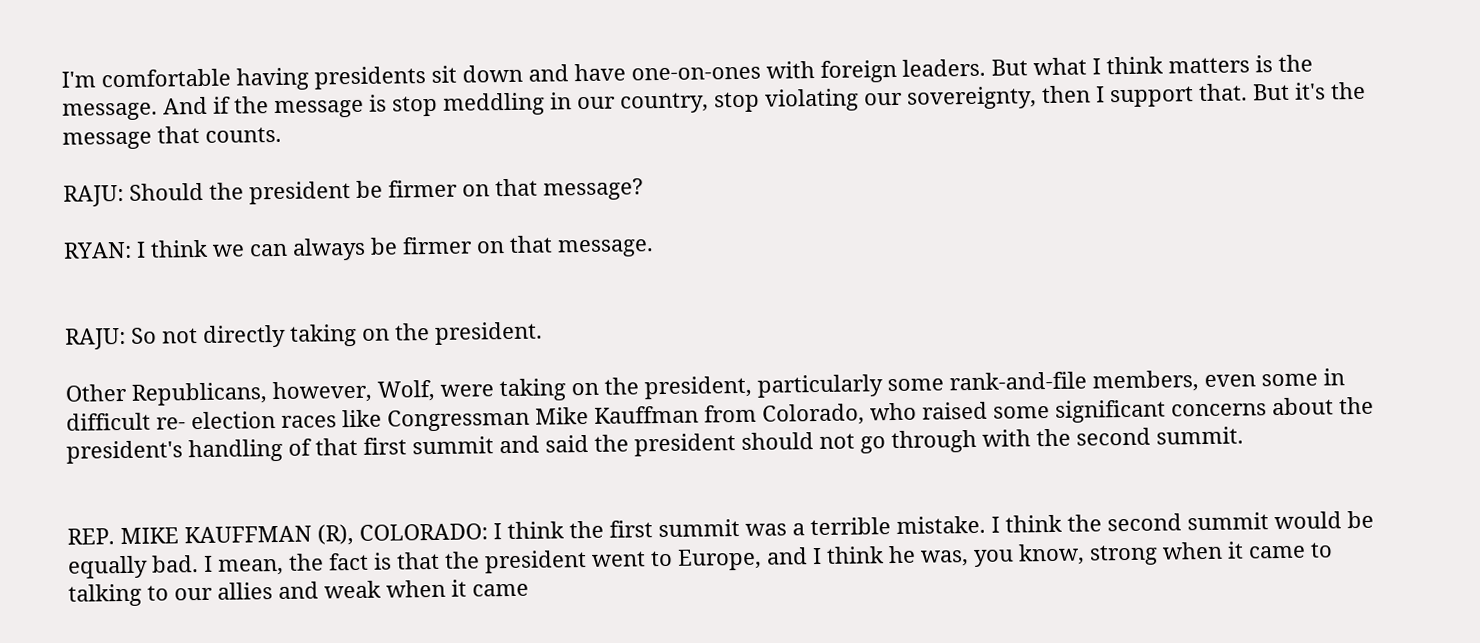I'm comfortable having presidents sit down and have one-on-ones with foreign leaders. But what I think matters is the message. And if the message is stop meddling in our country, stop violating our sovereignty, then I support that. But it's the message that counts.

RAJU: Should the president be firmer on that message?

RYAN: I think we can always be firmer on that message.


RAJU: So not directly taking on the president.

Other Republicans, however, Wolf, were taking on the president, particularly some rank-and-file members, even some in difficult re- election races like Congressman Mike Kauffman from Colorado, who raised some significant concerns about the president's handling of that first summit and said the president should not go through with the second summit.


REP. MIKE KAUFFMAN (R), COLORADO: I think the first summit was a terrible mistake. I think the second summit would be equally bad. I mean, the fact is that the president went to Europe, and I think he was, you know, strong when it came to talking to our allies and weak when it came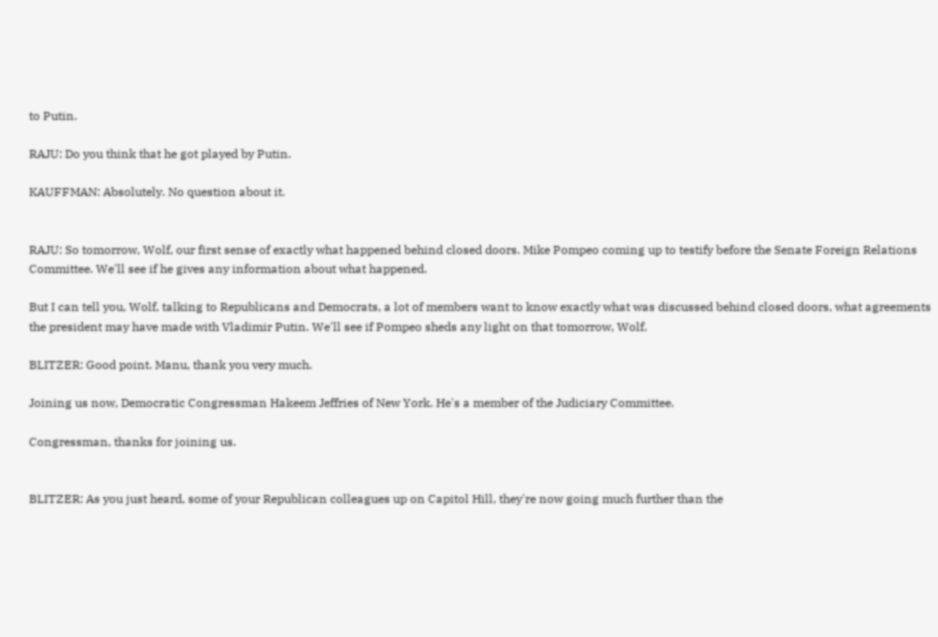to Putin.

RAJU: Do you think that he got played by Putin.

KAUFFMAN: Absolutely. No question about it.


RAJU: So tomorrow, Wolf, our first sense of exactly what happened behind closed doors. Mike Pompeo coming up to testify before the Senate Foreign Relations Committee. We'll see if he gives any information about what happened.

But I can tell you, Wolf, talking to Republicans and Democrats, a lot of members want to know exactly what was discussed behind closed doors, what agreements the president may have made with Vladimir Putin. We'll see if Pompeo sheds any light on that tomorrow, Wolf.

BLITZER: Good point. Manu, thank you very much.

Joining us now, Democratic Congressman Hakeem Jeffries of New York. He's a member of the Judiciary Committee.

Congressman, thanks for joining us.


BLITZER: As you just heard, some of your Republican colleagues up on Capitol Hill, they're now going much further than the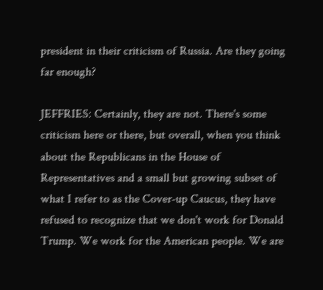president in their criticism of Russia. Are they going far enough?

JEFFRIES: Certainly, they are not. There's some criticism here or there, but overall, when you think about the Republicans in the House of Representatives and a small but growing subset of what I refer to as the Cover-up Caucus, they have refused to recognize that we don't work for Donald Trump. We work for the American people. We are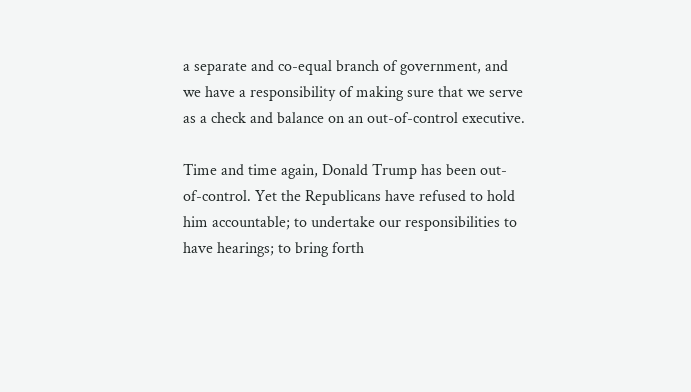a separate and co-equal branch of government, and we have a responsibility of making sure that we serve as a check and balance on an out-of-control executive.

Time and time again, Donald Trump has been out-of-control. Yet the Republicans have refused to hold him accountable; to undertake our responsibilities to have hearings; to bring forth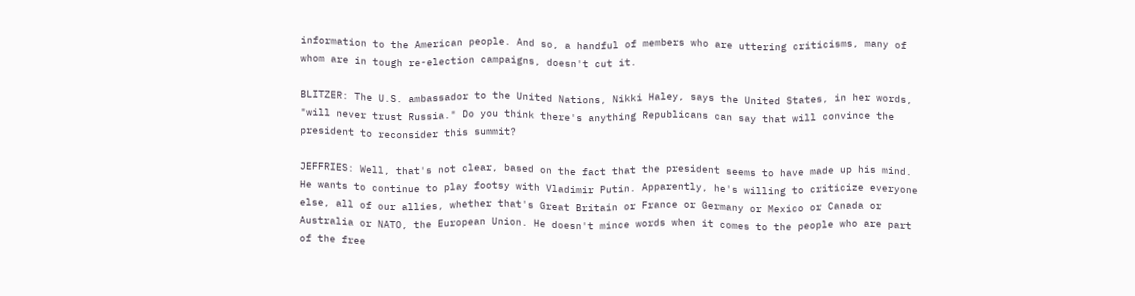information to the American people. And so, a handful of members who are uttering criticisms, many of whom are in tough re-election campaigns, doesn't cut it.

BLITZER: The U.S. ambassador to the United Nations, Nikki Haley, says the United States, in her words, "will never trust Russia." Do you think there's anything Republicans can say that will convince the president to reconsider this summit?

JEFFRIES: Well, that's not clear, based on the fact that the president seems to have made up his mind. He wants to continue to play footsy with Vladimir Putin. Apparently, he's willing to criticize everyone else, all of our allies, whether that's Great Britain or France or Germany or Mexico or Canada or Australia or NATO, the European Union. He doesn't mince words when it comes to the people who are part of the free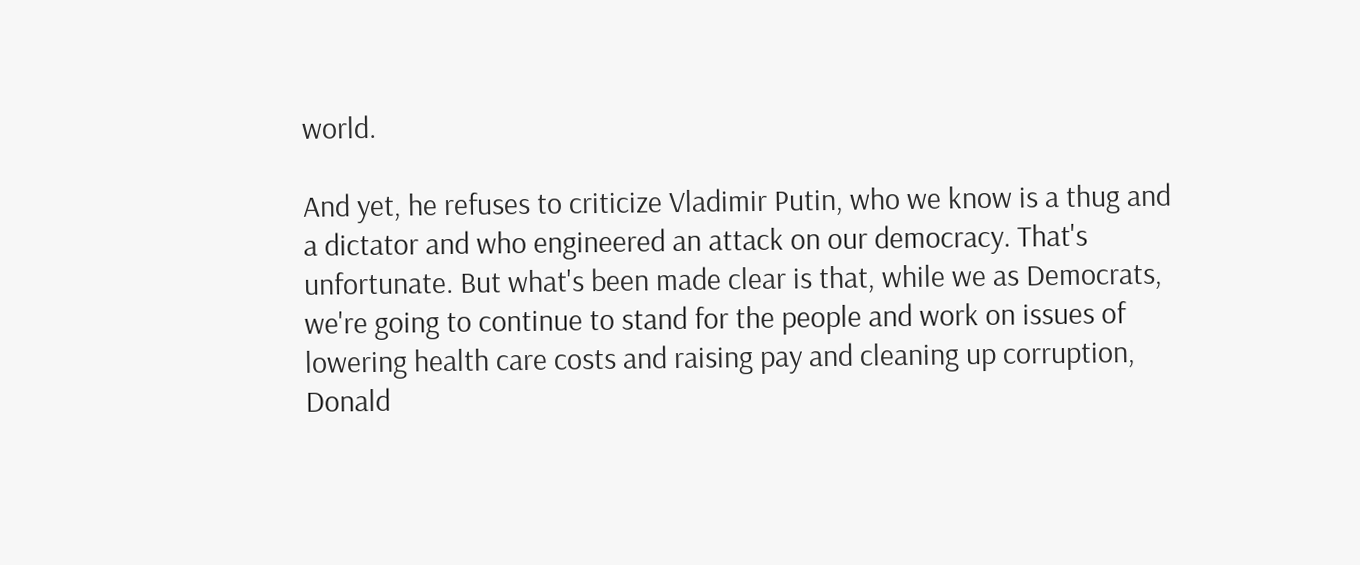world.

And yet, he refuses to criticize Vladimir Putin, who we know is a thug and a dictator and who engineered an attack on our democracy. That's unfortunate. But what's been made clear is that, while we as Democrats, we're going to continue to stand for the people and work on issues of lowering health care costs and raising pay and cleaning up corruption, Donald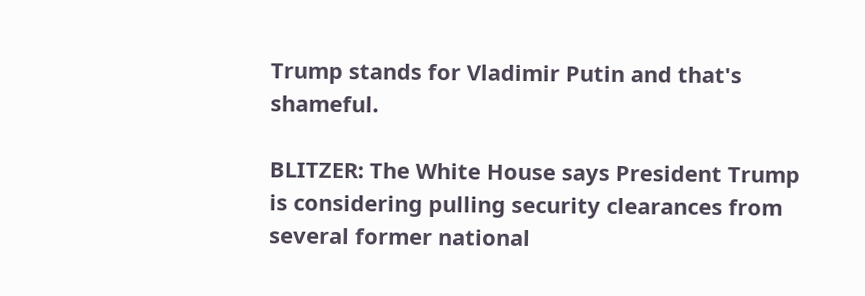Trump stands for Vladimir Putin and that's shameful.

BLITZER: The White House says President Trump is considering pulling security clearances from several former national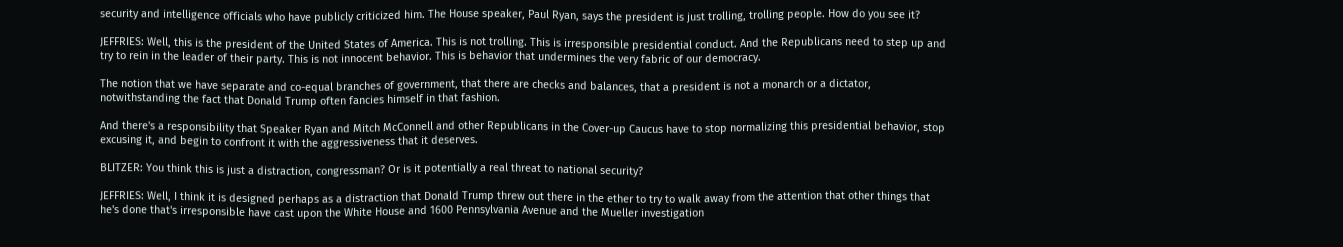security and intelligence officials who have publicly criticized him. The House speaker, Paul Ryan, says the president is just trolling, trolling people. How do you see it?

JEFFRIES: Well, this is the president of the United States of America. This is not trolling. This is irresponsible presidential conduct. And the Republicans need to step up and try to rein in the leader of their party. This is not innocent behavior. This is behavior that undermines the very fabric of our democracy.

The notion that we have separate and co-equal branches of government, that there are checks and balances, that a president is not a monarch or a dictator, notwithstanding the fact that Donald Trump often fancies himself in that fashion.

And there's a responsibility that Speaker Ryan and Mitch McConnell and other Republicans in the Cover-up Caucus have to stop normalizing this presidential behavior, stop excusing it, and begin to confront it with the aggressiveness that it deserves.

BLITZER: You think this is just a distraction, congressman? Or is it potentially a real threat to national security?

JEFFRIES: Well, I think it is designed perhaps as a distraction that Donald Trump threw out there in the ether to try to walk away from the attention that other things that he's done that's irresponsible have cast upon the White House and 1600 Pennsylvania Avenue and the Mueller investigation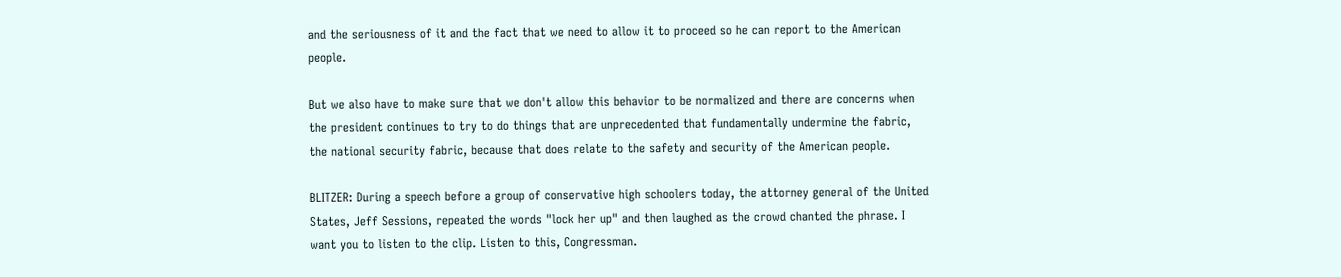and the seriousness of it and the fact that we need to allow it to proceed so he can report to the American people.

But we also have to make sure that we don't allow this behavior to be normalized and there are concerns when the president continues to try to do things that are unprecedented that fundamentally undermine the fabric, the national security fabric, because that does relate to the safety and security of the American people.

BLITZER: During a speech before a group of conservative high schoolers today, the attorney general of the United States, Jeff Sessions, repeated the words "lock her up" and then laughed as the crowd chanted the phrase. I want you to listen to the clip. Listen to this, Congressman.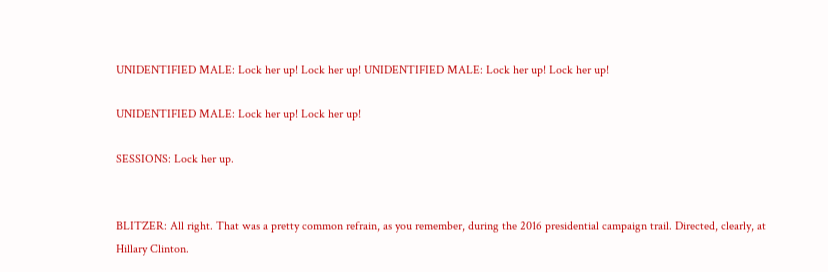UNIDENTIFIED MALE: Lock her up! Lock her up! UNIDENTIFIED MALE: Lock her up! Lock her up!

UNIDENTIFIED MALE: Lock her up! Lock her up!

SESSIONS: Lock her up.


BLITZER: All right. That was a pretty common refrain, as you remember, during the 2016 presidential campaign trail. Directed, clearly, at Hillary Clinton.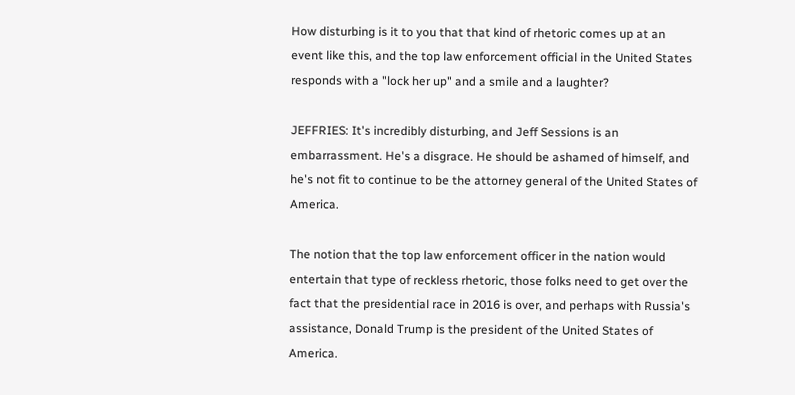How disturbing is it to you that that kind of rhetoric comes up at an event like this, and the top law enforcement official in the United States responds with a "lock her up" and a smile and a laughter?

JEFFRIES: It's incredibly disturbing, and Jeff Sessions is an embarrassment. He's a disgrace. He should be ashamed of himself, and he's not fit to continue to be the attorney general of the United States of America.

The notion that the top law enforcement officer in the nation would entertain that type of reckless rhetoric, those folks need to get over the fact that the presidential race in 2016 is over, and perhaps with Russia's assistance, Donald Trump is the president of the United States of America.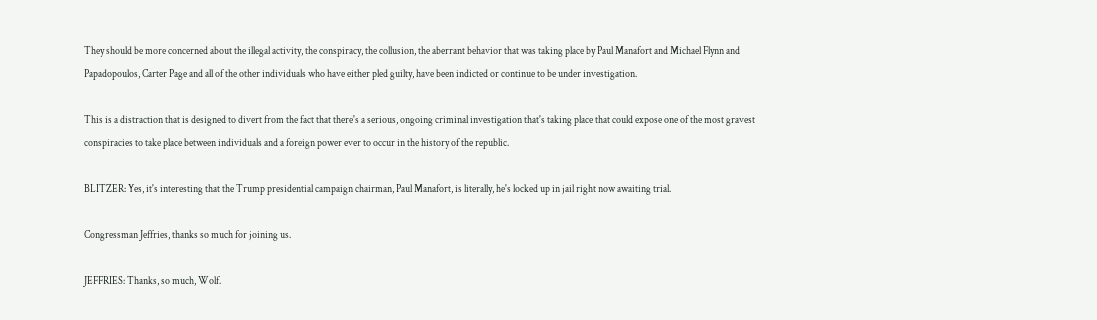They should be more concerned about the illegal activity, the conspiracy, the collusion, the aberrant behavior that was taking place by Paul Manafort and Michael Flynn and Papadopoulos, Carter Page and all of the other individuals who have either pled guilty, have been indicted or continue to be under investigation.

This is a distraction that is designed to divert from the fact that there's a serious, ongoing criminal investigation that's taking place that could expose one of the most gravest conspiracies to take place between individuals and a foreign power ever to occur in the history of the republic.

BLITZER: Yes, it's interesting that the Trump presidential campaign chairman, Paul Manafort, is literally, he's locked up in jail right now awaiting trial.

Congressman Jeffries, thanks so much for joining us.

JEFFRIES: Thanks, so much, Wolf.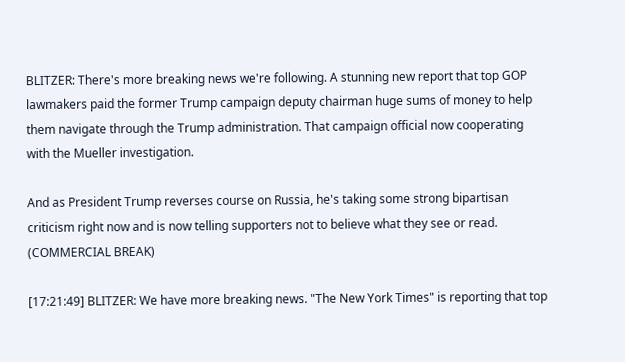BLITZER: There's more breaking news we're following. A stunning new report that top GOP lawmakers paid the former Trump campaign deputy chairman huge sums of money to help them navigate through the Trump administration. That campaign official now cooperating with the Mueller investigation.

And as President Trump reverses course on Russia, he's taking some strong bipartisan criticism right now and is now telling supporters not to believe what they see or read. (COMMERCIAL BREAK)

[17:21:49] BLITZER: We have more breaking news. "The New York Times" is reporting that top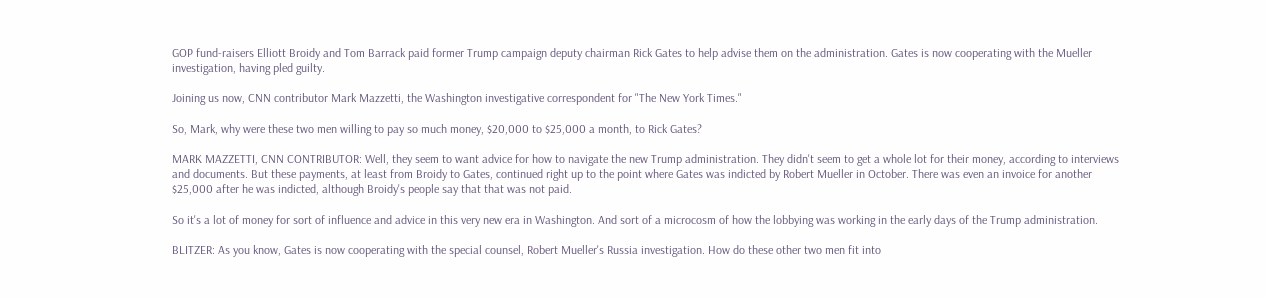GOP fund-raisers Elliott Broidy and Tom Barrack paid former Trump campaign deputy chairman Rick Gates to help advise them on the administration. Gates is now cooperating with the Mueller investigation, having pled guilty.

Joining us now, CNN contributor Mark Mazzetti, the Washington investigative correspondent for "The New York Times."

So, Mark, why were these two men willing to pay so much money, $20,000 to $25,000 a month, to Rick Gates?

MARK MAZZETTI, CNN CONTRIBUTOR: Well, they seem to want advice for how to navigate the new Trump administration. They didn't seem to get a whole lot for their money, according to interviews and documents. But these payments, at least from Broidy to Gates, continued right up to the point where Gates was indicted by Robert Mueller in October. There was even an invoice for another $25,000 after he was indicted, although Broidy's people say that that was not paid.

So it's a lot of money for sort of influence and advice in this very new era in Washington. And sort of a microcosm of how the lobbying was working in the early days of the Trump administration.

BLITZER: As you know, Gates is now cooperating with the special counsel, Robert Mueller's Russia investigation. How do these other two men fit into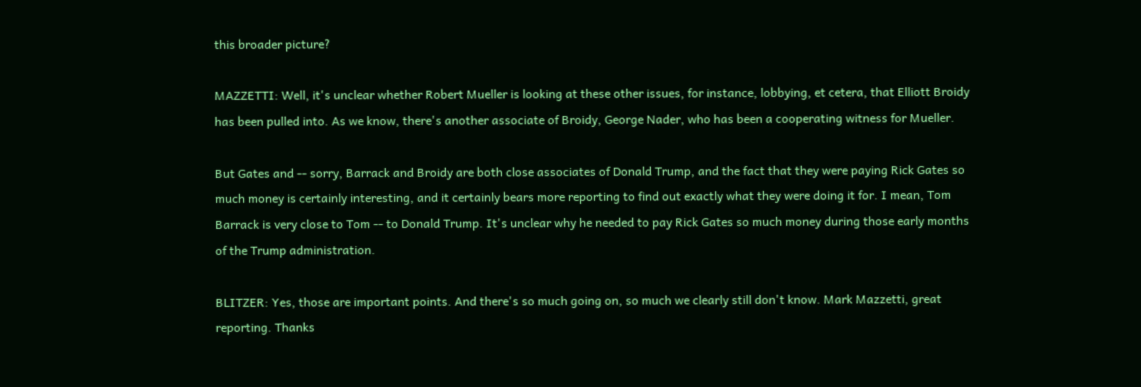this broader picture?

MAZZETTI: Well, it's unclear whether Robert Mueller is looking at these other issues, for instance, lobbying, et cetera, that Elliott Broidy has been pulled into. As we know, there's another associate of Broidy, George Nader, who has been a cooperating witness for Mueller.

But Gates and -- sorry, Barrack and Broidy are both close associates of Donald Trump, and the fact that they were paying Rick Gates so much money is certainly interesting, and it certainly bears more reporting to find out exactly what they were doing it for. I mean, Tom Barrack is very close to Tom -- to Donald Trump. It's unclear why he needed to pay Rick Gates so much money during those early months of the Trump administration.

BLITZER: Yes, those are important points. And there's so much going on, so much we clearly still don't know. Mark Mazzetti, great reporting. Thanks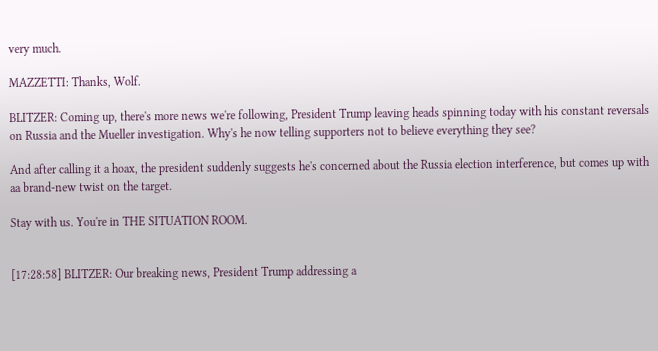very much.

MAZZETTI: Thanks, Wolf.

BLITZER: Coming up, there's more news we're following, President Trump leaving heads spinning today with his constant reversals on Russia and the Mueller investigation. Why's he now telling supporters not to believe everything they see?

And after calling it a hoax, the president suddenly suggests he's concerned about the Russia election interference, but comes up with aa brand-new twist on the target.

Stay with us. You're in THE SITUATION ROOM.


[17:28:58] BLITZER: Our breaking news, President Trump addressing a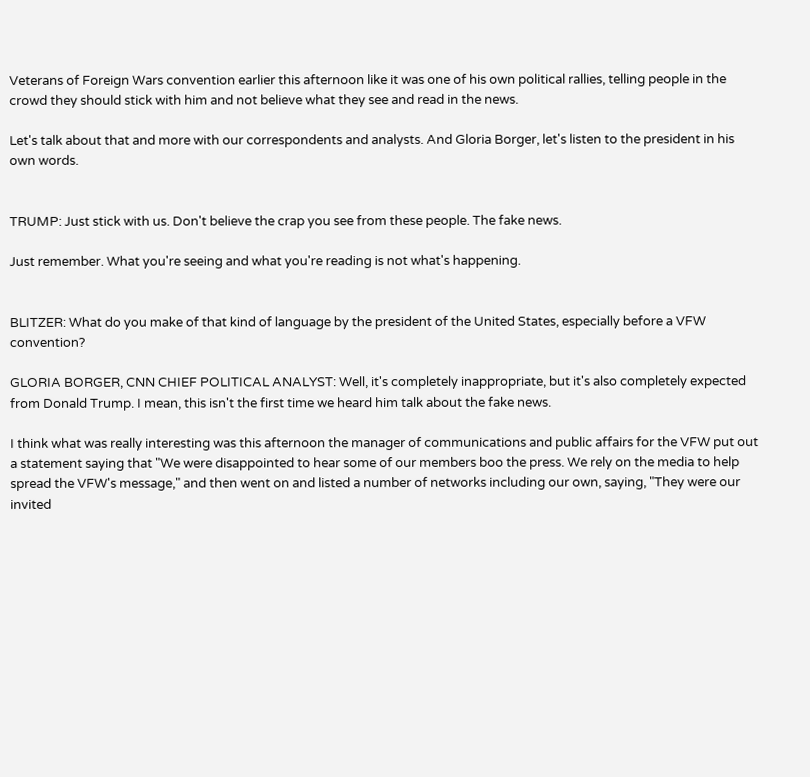Veterans of Foreign Wars convention earlier this afternoon like it was one of his own political rallies, telling people in the crowd they should stick with him and not believe what they see and read in the news.

Let's talk about that and more with our correspondents and analysts. And Gloria Borger, let's listen to the president in his own words.


TRUMP: Just stick with us. Don't believe the crap you see from these people. The fake news.

Just remember. What you're seeing and what you're reading is not what's happening.


BLITZER: What do you make of that kind of language by the president of the United States, especially before a VFW convention?

GLORIA BORGER, CNN CHIEF POLITICAL ANALYST: Well, it's completely inappropriate, but it's also completely expected from Donald Trump. I mean, this isn't the first time we heard him talk about the fake news.

I think what was really interesting was this afternoon the manager of communications and public affairs for the VFW put out a statement saying that "We were disappointed to hear some of our members boo the press. We rely on the media to help spread the VFW's message," and then went on and listed a number of networks including our own, saying, "They were our invited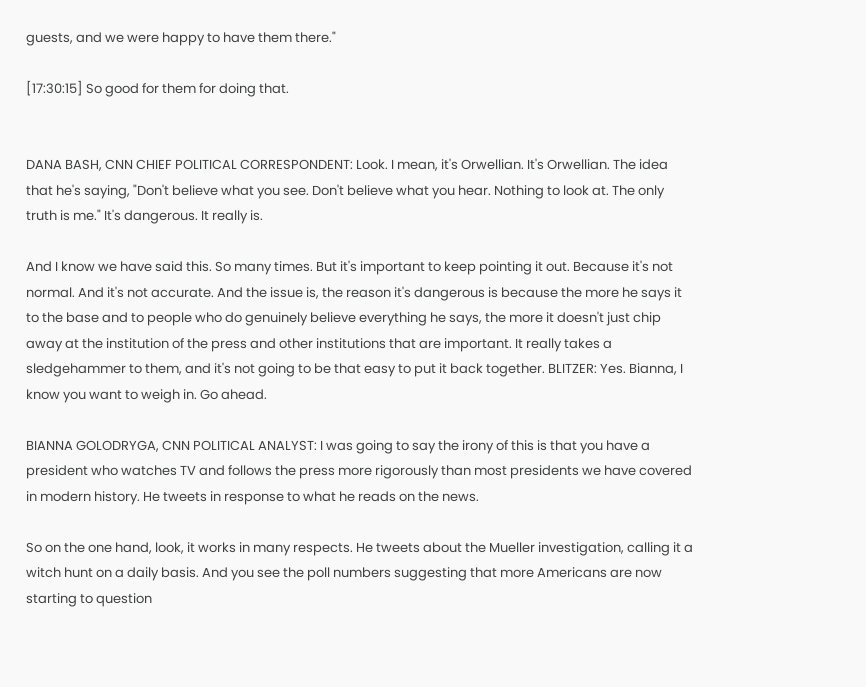guests, and we were happy to have them there."

[17:30:15] So good for them for doing that.


DANA BASH, CNN CHIEF POLITICAL CORRESPONDENT: Look. I mean, it's Orwellian. It's Orwellian. The idea that he's saying, "Don't believe what you see. Don't believe what you hear. Nothing to look at. The only truth is me." It's dangerous. It really is.

And I know we have said this. So many times. But it's important to keep pointing it out. Because it's not normal. And it's not accurate. And the issue is, the reason it's dangerous is because the more he says it to the base and to people who do genuinely believe everything he says, the more it doesn't just chip away at the institution of the press and other institutions that are important. It really takes a sledgehammer to them, and it's not going to be that easy to put it back together. BLITZER: Yes. Bianna, I know you want to weigh in. Go ahead.

BIANNA GOLODRYGA, CNN POLITICAL ANALYST: I was going to say the irony of this is that you have a president who watches TV and follows the press more rigorously than most presidents we have covered in modern history. He tweets in response to what he reads on the news.

So on the one hand, look, it works in many respects. He tweets about the Mueller investigation, calling it a witch hunt on a daily basis. And you see the poll numbers suggesting that more Americans are now starting to question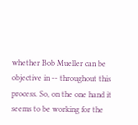whether Bob Mueller can be objective in -- throughout this process. So, on the one hand it seems to be working for the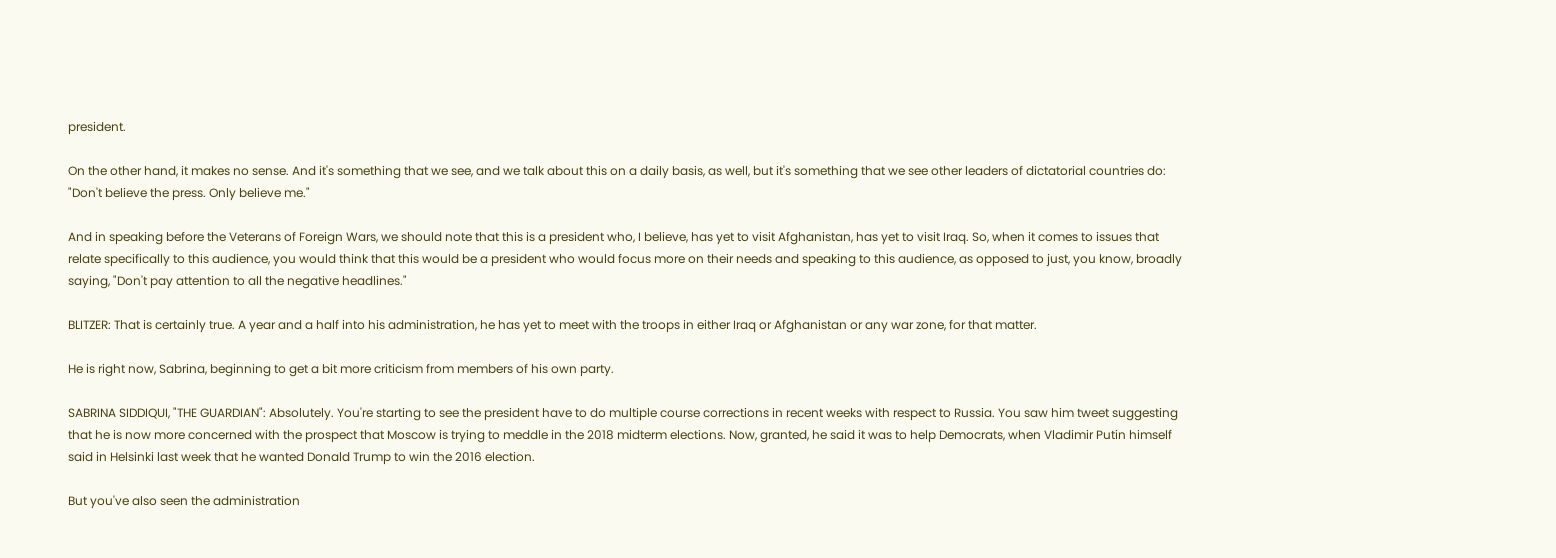president.

On the other hand, it makes no sense. And it's something that we see, and we talk about this on a daily basis, as well, but it's something that we see other leaders of dictatorial countries do: "Don't believe the press. Only believe me."

And in speaking before the Veterans of Foreign Wars, we should note that this is a president who, I believe, has yet to visit Afghanistan, has yet to visit Iraq. So, when it comes to issues that relate specifically to this audience, you would think that this would be a president who would focus more on their needs and speaking to this audience, as opposed to just, you know, broadly saying, "Don't pay attention to all the negative headlines."

BLITZER: That is certainly true. A year and a half into his administration, he has yet to meet with the troops in either Iraq or Afghanistan or any war zone, for that matter.

He is right now, Sabrina, beginning to get a bit more criticism from members of his own party.

SABRINA SIDDIQUI, "THE GUARDIAN": Absolutely. You're starting to see the president have to do multiple course corrections in recent weeks with respect to Russia. You saw him tweet suggesting that he is now more concerned with the prospect that Moscow is trying to meddle in the 2018 midterm elections. Now, granted, he said it was to help Democrats, when Vladimir Putin himself said in Helsinki last week that he wanted Donald Trump to win the 2016 election.

But you've also seen the administration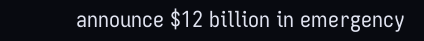announce $12 billion in emergency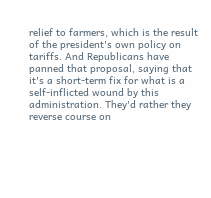relief to farmers, which is the result of the president's own policy on tariffs. And Republicans have panned that proposal, saying that it's a short-term fix for what is a self-inflicted wound by this administration. They'd rather they reverse course on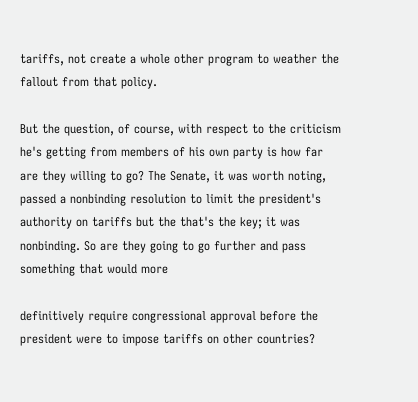tariffs, not create a whole other program to weather the fallout from that policy.

But the question, of course, with respect to the criticism he's getting from members of his own party is how far are they willing to go? The Senate, it was worth noting, passed a nonbinding resolution to limit the president's authority on tariffs but the that's the key; it was nonbinding. So are they going to go further and pass something that would more

definitively require congressional approval before the president were to impose tariffs on other countries?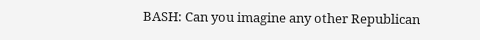BASH: Can you imagine any other Republican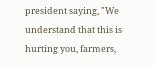president saying, "We understand that this is hurting you, farmers,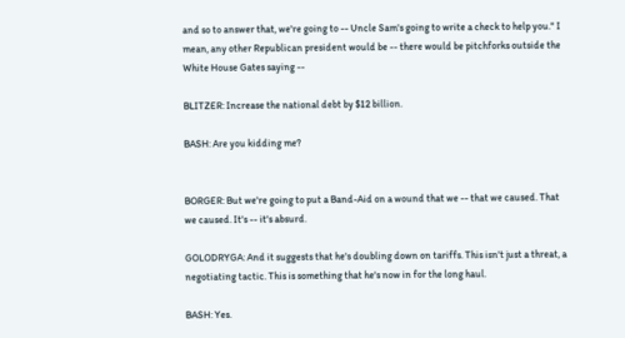and so to answer that, we're going to -- Uncle Sam's going to write a check to help you." I mean, any other Republican president would be -- there would be pitchforks outside the White House Gates saying --

BLITZER: Increase the national debt by $12 billion.

BASH: Are you kidding me?


BORGER: But we're going to put a Band-Aid on a wound that we -- that we caused. That we caused. It's -- it's absurd.

GOLODRYGA: And it suggests that he's doubling down on tariffs. This isn't just a threat, a negotiating tactic. This is something that he's now in for the long haul.

BASH: Yes.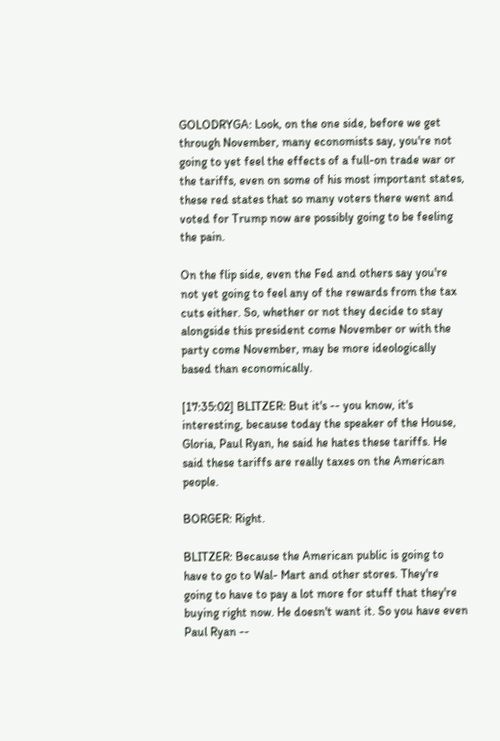GOLODRYGA: Look, on the one side, before we get through November, many economists say, you're not going to yet feel the effects of a full-on trade war or the tariffs, even on some of his most important states, these red states that so many voters there went and voted for Trump now are possibly going to be feeling the pain.

On the flip side, even the Fed and others say you're not yet going to feel any of the rewards from the tax cuts either. So, whether or not they decide to stay alongside this president come November or with the party come November, may be more ideologically based than economically.

[17:35:02] BLITZER: But it's -- you know, it's interesting, because today the speaker of the House, Gloria, Paul Ryan, he said he hates these tariffs. He said these tariffs are really taxes on the American people.

BORGER: Right.

BLITZER: Because the American public is going to have to go to Wal- Mart and other stores. They're going to have to pay a lot more for stuff that they're buying right now. He doesn't want it. So you have even Paul Ryan --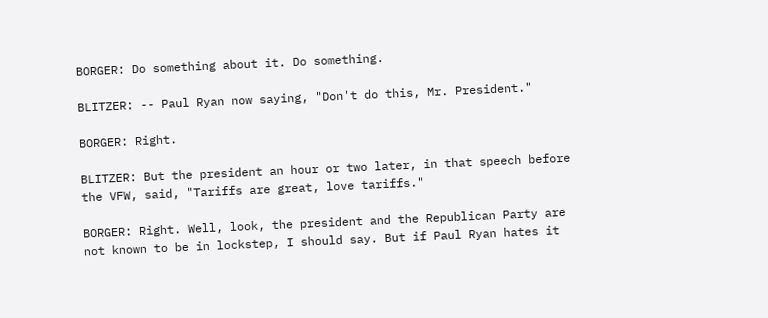BORGER: Do something about it. Do something.

BLITZER: -- Paul Ryan now saying, "Don't do this, Mr. President."

BORGER: Right.

BLITZER: But the president an hour or two later, in that speech before the VFW, said, "Tariffs are great, love tariffs."

BORGER: Right. Well, look, the president and the Republican Party are not known to be in lockstep, I should say. But if Paul Ryan hates it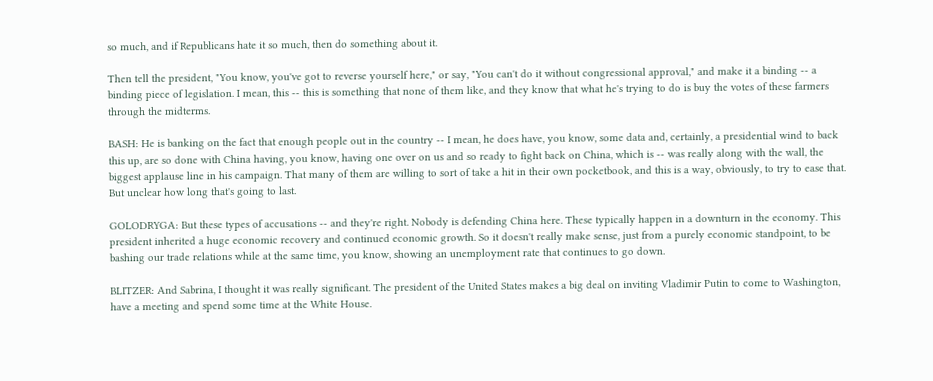so much, and if Republicans hate it so much, then do something about it.

Then tell the president, "You know, you've got to reverse yourself here," or say, "You can't do it without congressional approval," and make it a binding -- a binding piece of legislation. I mean, this -- this is something that none of them like, and they know that what he's trying to do is buy the votes of these farmers through the midterms.

BASH: He is banking on the fact that enough people out in the country -- I mean, he does have, you know, some data and, certainly, a presidential wind to back this up, are so done with China having, you know, having one over on us and so ready to fight back on China, which is -- was really along with the wall, the biggest applause line in his campaign. That many of them are willing to sort of take a hit in their own pocketbook, and this is a way, obviously, to try to ease that. But unclear how long that's going to last.

GOLODRYGA: But these types of accusations -- and they're right. Nobody is defending China here. These typically happen in a downturn in the economy. This president inherited a huge economic recovery and continued economic growth. So it doesn't really make sense, just from a purely economic standpoint, to be bashing our trade relations while at the same time, you know, showing an unemployment rate that continues to go down.

BLITZER: And Sabrina, I thought it was really significant. The president of the United States makes a big deal on inviting Vladimir Putin to come to Washington, have a meeting and spend some time at the White House.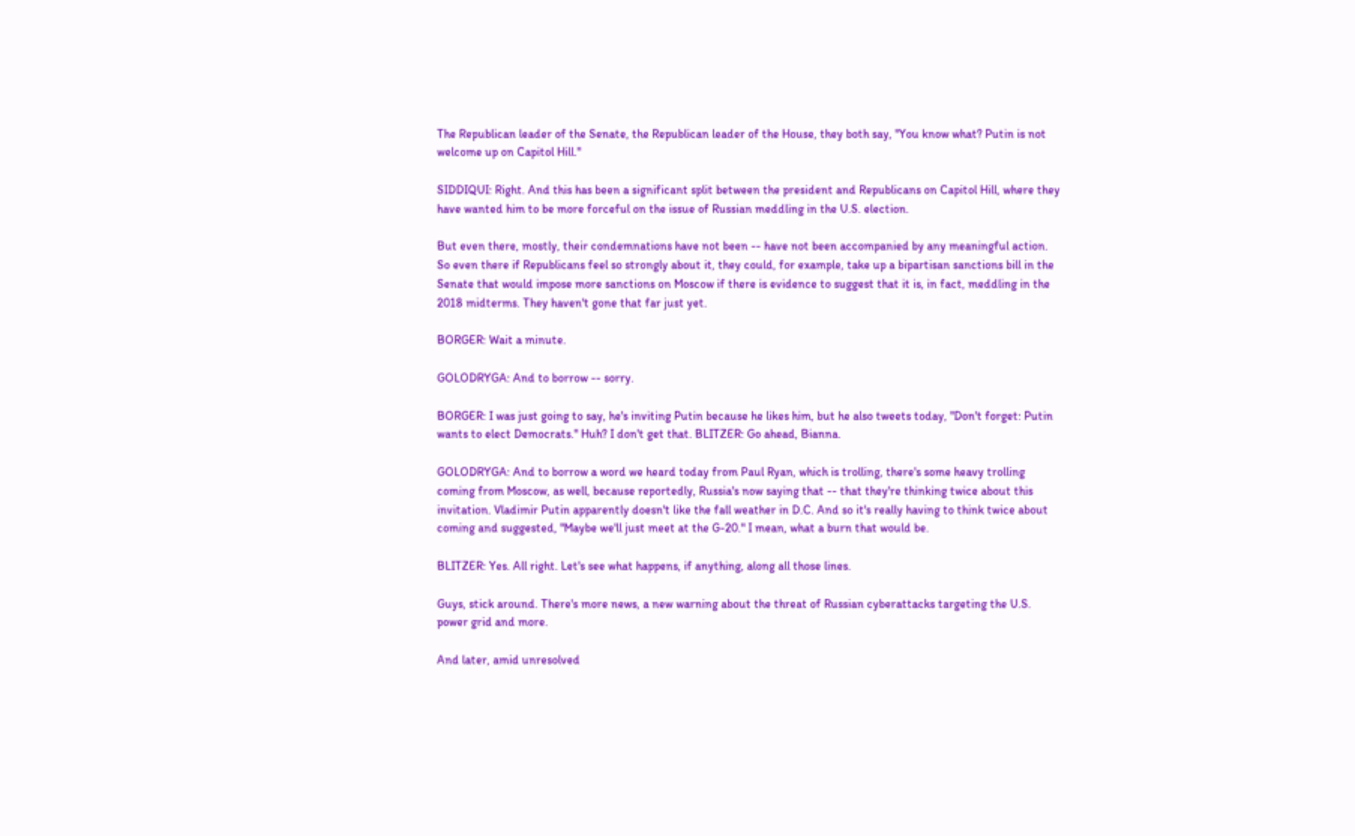The Republican leader of the Senate, the Republican leader of the House, they both say, "You know what? Putin is not welcome up on Capitol Hill."

SIDDIQUI: Right. And this has been a significant split between the president and Republicans on Capitol Hill, where they have wanted him to be more forceful on the issue of Russian meddling in the U.S. election.

But even there, mostly, their condemnations have not been -- have not been accompanied by any meaningful action. So even there if Republicans feel so strongly about it, they could, for example, take up a bipartisan sanctions bill in the Senate that would impose more sanctions on Moscow if there is evidence to suggest that it is, in fact, meddling in the 2018 midterms. They haven't gone that far just yet.

BORGER: Wait a minute.

GOLODRYGA: And to borrow -- sorry.

BORGER: I was just going to say, he's inviting Putin because he likes him, but he also tweets today, "Don't forget: Putin wants to elect Democrats." Huh? I don't get that. BLITZER: Go ahead, Bianna.

GOLODRYGA: And to borrow a word we heard today from Paul Ryan, which is trolling, there's some heavy trolling coming from Moscow, as well, because reportedly, Russia's now saying that -- that they're thinking twice about this invitation. Vladimir Putin apparently doesn't like the fall weather in D.C. And so it's really having to think twice about coming and suggested, "Maybe we'll just meet at the G-20." I mean, what a burn that would be.

BLITZER: Yes. All right. Let's see what happens, if anything, along all those lines.

Guys, stick around. There's more news, a new warning about the threat of Russian cyberattacks targeting the U.S. power grid and more.

And later, amid unresolved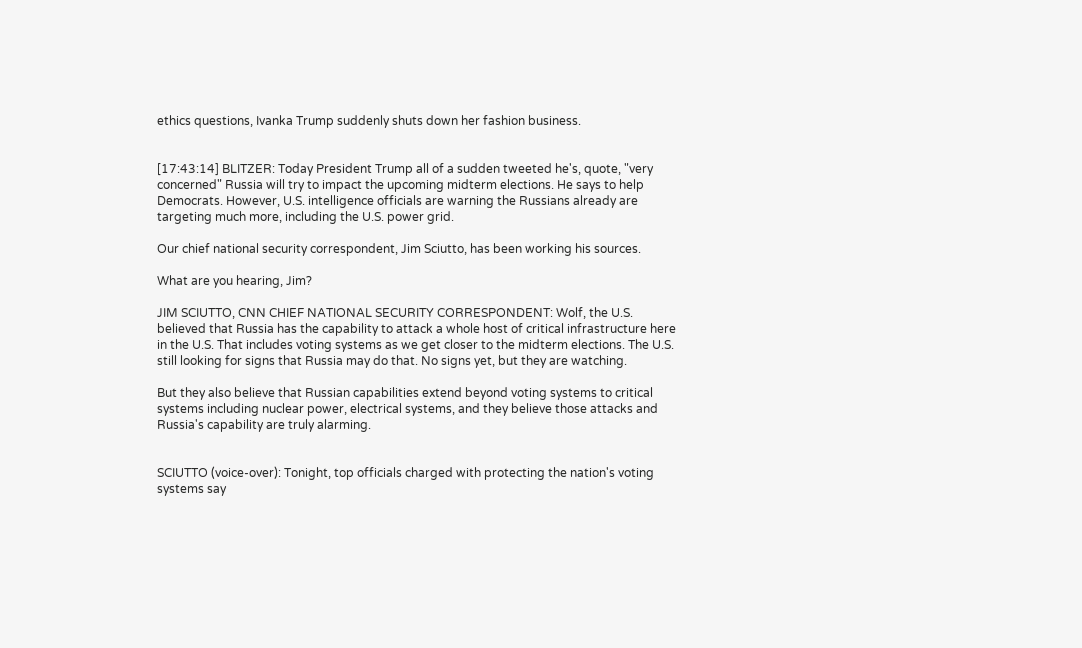ethics questions, Ivanka Trump suddenly shuts down her fashion business.


[17:43:14] BLITZER: Today President Trump all of a sudden tweeted he's, quote, "very concerned" Russia will try to impact the upcoming midterm elections. He says to help Democrats. However, U.S. intelligence officials are warning the Russians already are targeting much more, including the U.S. power grid.

Our chief national security correspondent, Jim Sciutto, has been working his sources.

What are you hearing, Jim?

JIM SCIUTTO, CNN CHIEF NATIONAL SECURITY CORRESPONDENT: Wolf, the U.S. believed that Russia has the capability to attack a whole host of critical infrastructure here in the U.S. That includes voting systems as we get closer to the midterm elections. The U.S. still looking for signs that Russia may do that. No signs yet, but they are watching.

But they also believe that Russian capabilities extend beyond voting systems to critical systems including nuclear power, electrical systems, and they believe those attacks and Russia's capability are truly alarming.


SCIUTTO (voice-over): Tonight, top officials charged with protecting the nation's voting systems say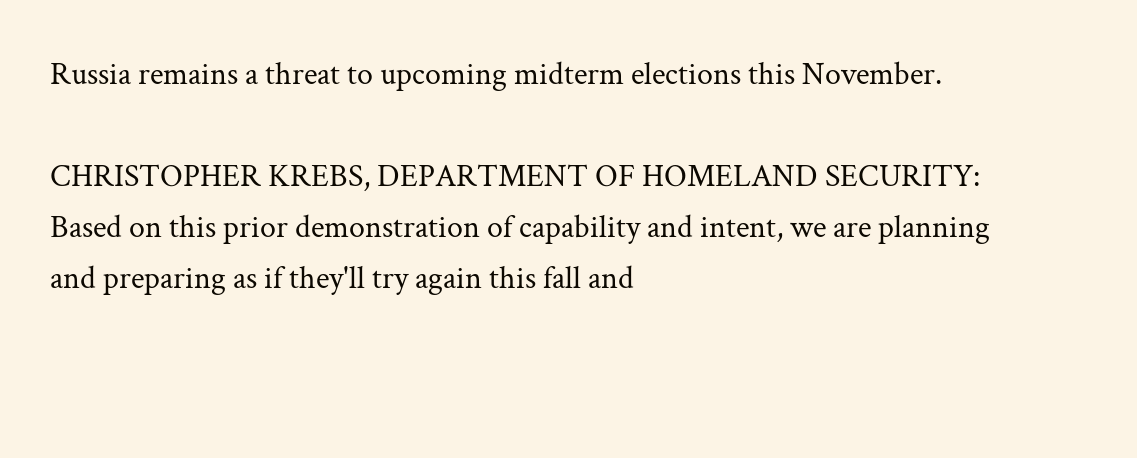Russia remains a threat to upcoming midterm elections this November.

CHRISTOPHER KREBS, DEPARTMENT OF HOMELAND SECURITY: Based on this prior demonstration of capability and intent, we are planning and preparing as if they'll try again this fall and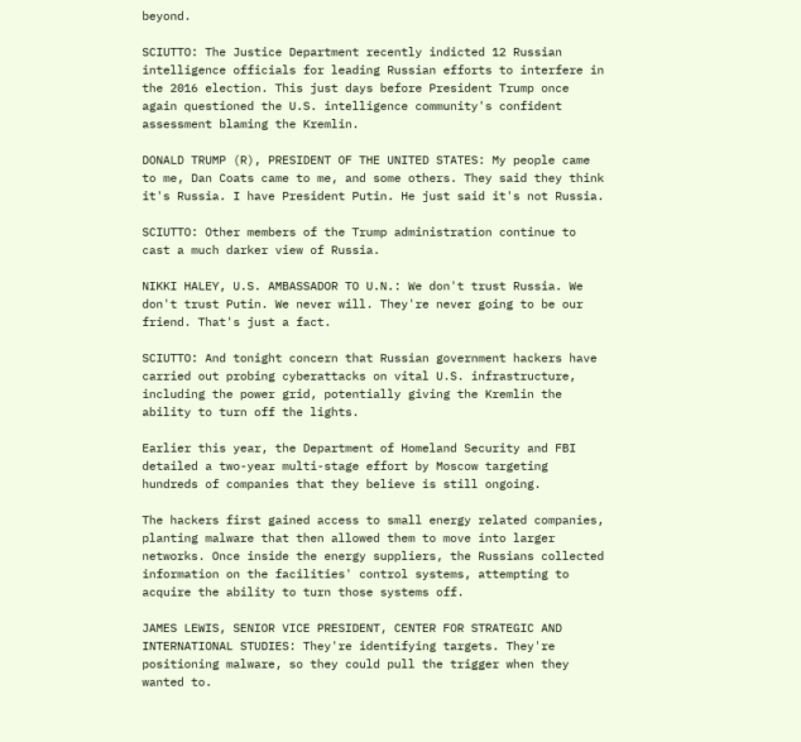beyond.

SCIUTTO: The Justice Department recently indicted 12 Russian intelligence officials for leading Russian efforts to interfere in the 2016 election. This just days before President Trump once again questioned the U.S. intelligence community's confident assessment blaming the Kremlin.

DONALD TRUMP (R), PRESIDENT OF THE UNITED STATES: My people came to me, Dan Coats came to me, and some others. They said they think it's Russia. I have President Putin. He just said it's not Russia.

SCIUTTO: Other members of the Trump administration continue to cast a much darker view of Russia.

NIKKI HALEY, U.S. AMBASSADOR TO U.N.: We don't trust Russia. We don't trust Putin. We never will. They're never going to be our friend. That's just a fact.

SCIUTTO: And tonight concern that Russian government hackers have carried out probing cyberattacks on vital U.S. infrastructure, including the power grid, potentially giving the Kremlin the ability to turn off the lights.

Earlier this year, the Department of Homeland Security and FBI detailed a two-year multi-stage effort by Moscow targeting hundreds of companies that they believe is still ongoing.

The hackers first gained access to small energy related companies, planting malware that then allowed them to move into larger networks. Once inside the energy suppliers, the Russians collected information on the facilities' control systems, attempting to acquire the ability to turn those systems off.

JAMES LEWIS, SENIOR VICE PRESIDENT, CENTER FOR STRATEGIC AND INTERNATIONAL STUDIES: They're identifying targets. They're positioning malware, so they could pull the trigger when they wanted to.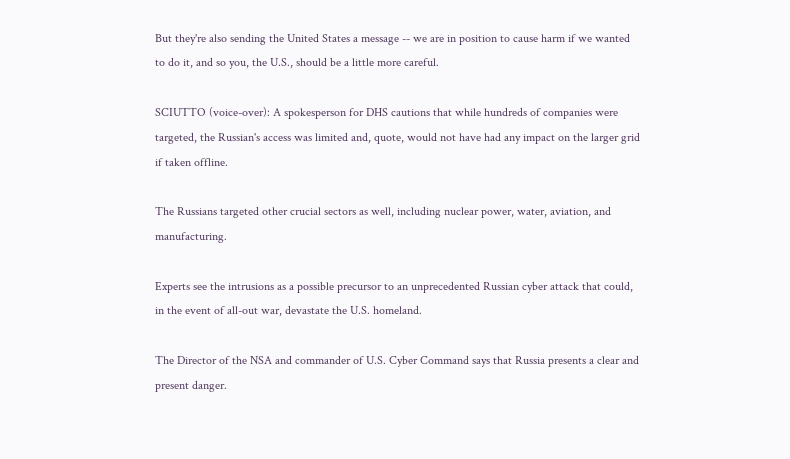But they're also sending the United States a message -- we are in position to cause harm if we wanted to do it, and so you, the U.S., should be a little more careful.

SCIUTTO (voice-over): A spokesperson for DHS cautions that while hundreds of companies were targeted, the Russian's access was limited and, quote, would not have had any impact on the larger grid if taken offline.

The Russians targeted other crucial sectors as well, including nuclear power, water, aviation, and manufacturing.

Experts see the intrusions as a possible precursor to an unprecedented Russian cyber attack that could, in the event of all-out war, devastate the U.S. homeland.

The Director of the NSA and commander of U.S. Cyber Command says that Russia presents a clear and present danger.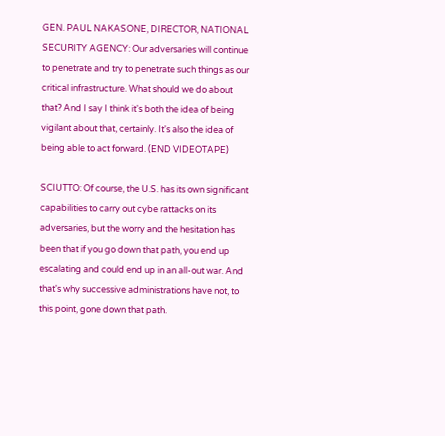GEN. PAUL NAKASONE, DIRECTOR, NATIONAL SECURITY AGENCY: Our adversaries will continue to penetrate and try to penetrate such things as our critical infrastructure. What should we do about that? And I say I think it's both the idea of being vigilant about that, certainly. It's also the idea of being able to act forward. (END VIDEOTAPE)

SCIUTTO: Of course, the U.S. has its own significant capabilities to carry out cybe rattacks on its adversaries, but the worry and the hesitation has been that if you go down that path, you end up escalating and could end up in an all-out war. And that's why successive administrations have not, to this point, gone down that path.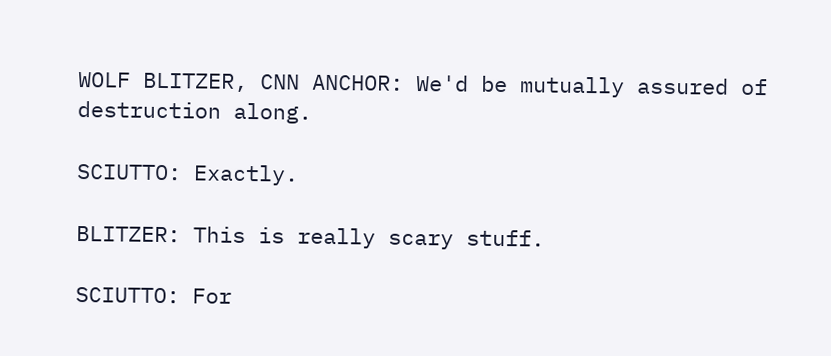WOLF BLITZER, CNN ANCHOR: We'd be mutually assured of destruction along.

SCIUTTO: Exactly.

BLITZER: This is really scary stuff.

SCIUTTO: For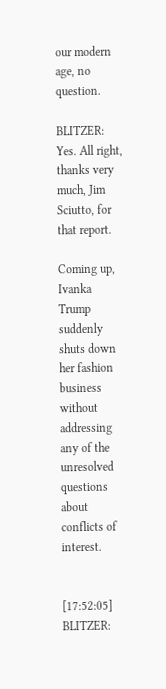our modern age, no question.

BLITZER: Yes. All right, thanks very much, Jim Sciutto, for that report.

Coming up, Ivanka Trump suddenly shuts down her fashion business without addressing any of the unresolved questions about conflicts of interest.


[17:52:05] BLITZER: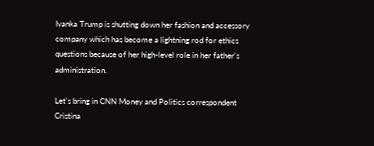Ivanka Trump is shutting down her fashion and accessory company which has become a lightning rod for ethics questions because of her high-level role in her father's administration.

Let's bring in CNN Money and Politics correspondent Cristina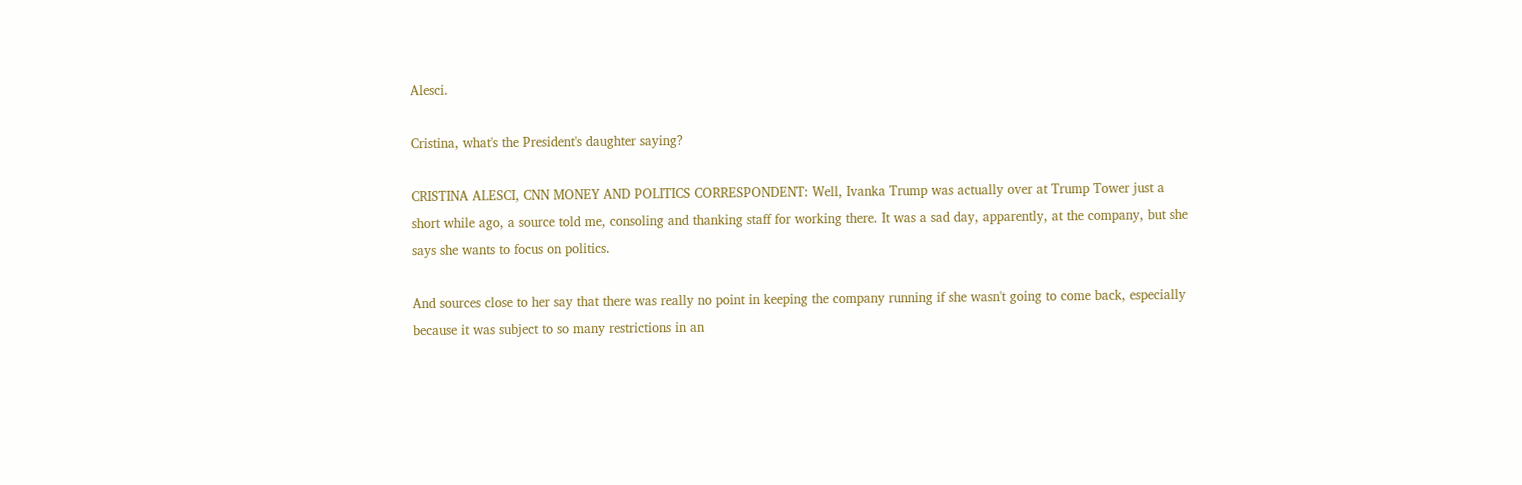Alesci.

Cristina, what's the President's daughter saying?

CRISTINA ALESCI, CNN MONEY AND POLITICS CORRESPONDENT: Well, Ivanka Trump was actually over at Trump Tower just a short while ago, a source told me, consoling and thanking staff for working there. It was a sad day, apparently, at the company, but she says she wants to focus on politics.

And sources close to her say that there was really no point in keeping the company running if she wasn't going to come back, especially because it was subject to so many restrictions in an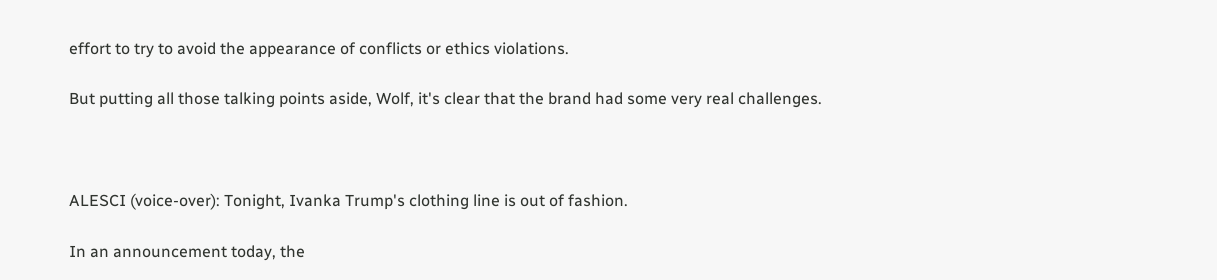effort to try to avoid the appearance of conflicts or ethics violations.

But putting all those talking points aside, Wolf, it's clear that the brand had some very real challenges.



ALESCI (voice-over): Tonight, Ivanka Trump's clothing line is out of fashion.

In an announcement today, the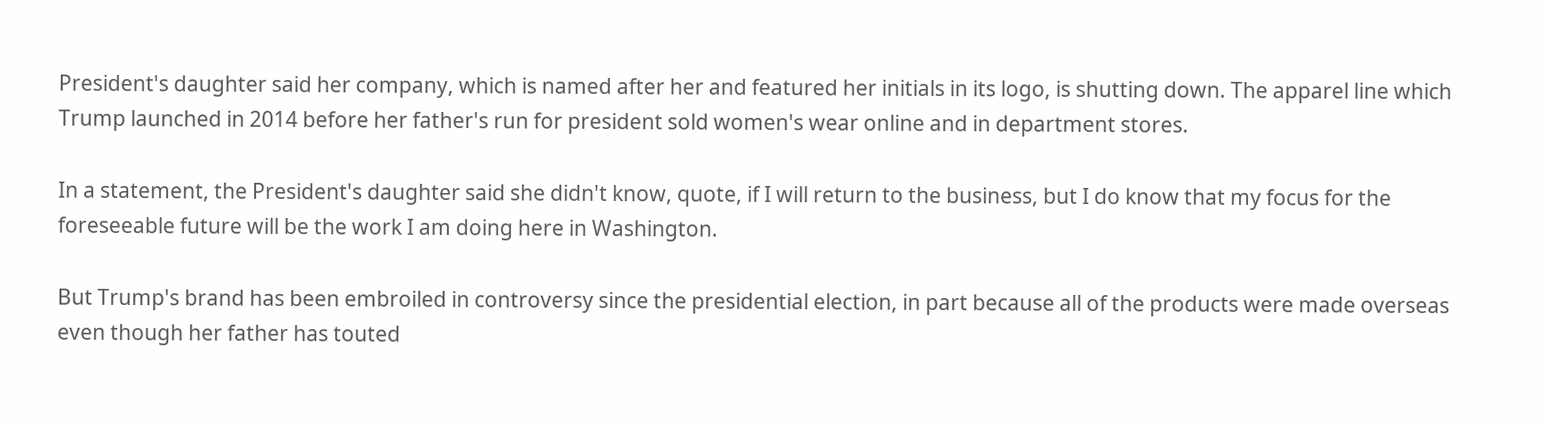President's daughter said her company, which is named after her and featured her initials in its logo, is shutting down. The apparel line which Trump launched in 2014 before her father's run for president sold women's wear online and in department stores.

In a statement, the President's daughter said she didn't know, quote, if I will return to the business, but I do know that my focus for the foreseeable future will be the work I am doing here in Washington.

But Trump's brand has been embroiled in controversy since the presidential election, in part because all of the products were made overseas even though her father has touted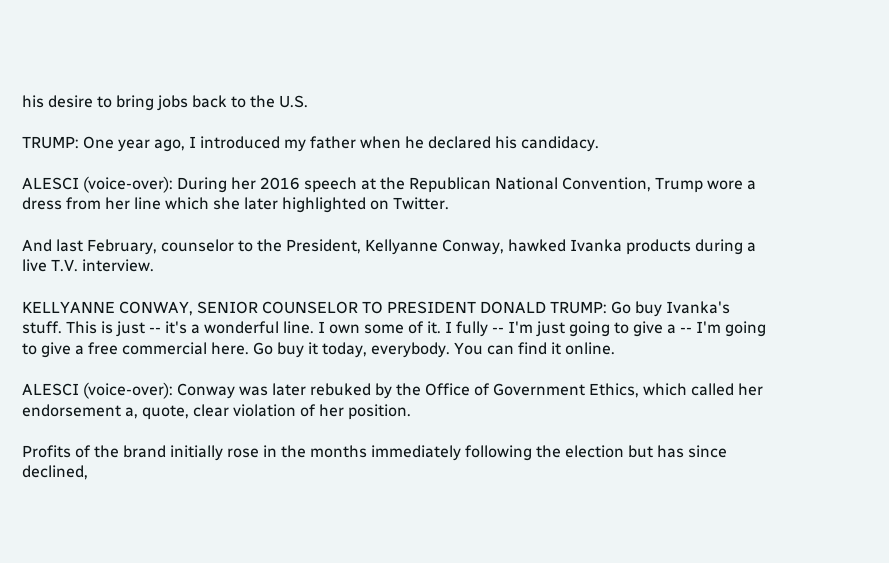his desire to bring jobs back to the U.S.

TRUMP: One year ago, I introduced my father when he declared his candidacy.

ALESCI (voice-over): During her 2016 speech at the Republican National Convention, Trump wore a dress from her line which she later highlighted on Twitter.

And last February, counselor to the President, Kellyanne Conway, hawked Ivanka products during a live T.V. interview.

KELLYANNE CONWAY, SENIOR COUNSELOR TO PRESIDENT DONALD TRUMP: Go buy Ivanka's stuff. This is just -- it's a wonderful line. I own some of it. I fully -- I'm just going to give a -- I'm going to give a free commercial here. Go buy it today, everybody. You can find it online.

ALESCI (voice-over): Conway was later rebuked by the Office of Government Ethics, which called her endorsement a, quote, clear violation of her position.

Profits of the brand initially rose in the months immediately following the election but has since declined,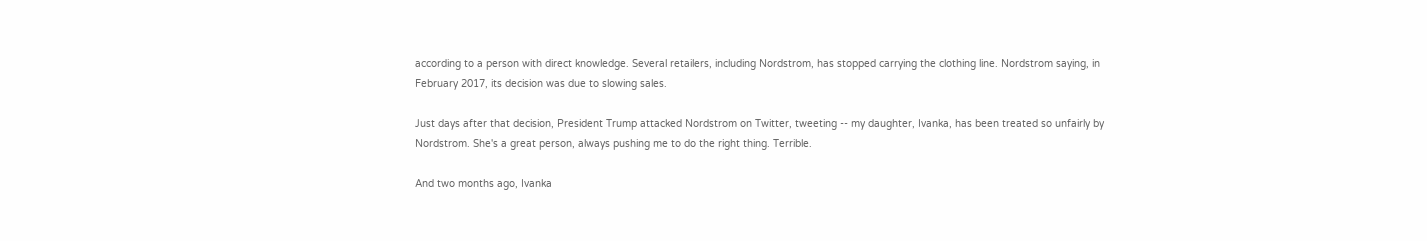according to a person with direct knowledge. Several retailers, including Nordstrom, has stopped carrying the clothing line. Nordstrom saying, in February 2017, its decision was due to slowing sales.

Just days after that decision, President Trump attacked Nordstrom on Twitter, tweeting -- my daughter, Ivanka, has been treated so unfairly by Nordstrom. She's a great person, always pushing me to do the right thing. Terrible.

And two months ago, Ivanka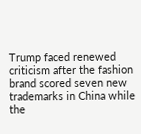Trump faced renewed criticism after the fashion brand scored seven new trademarks in China while the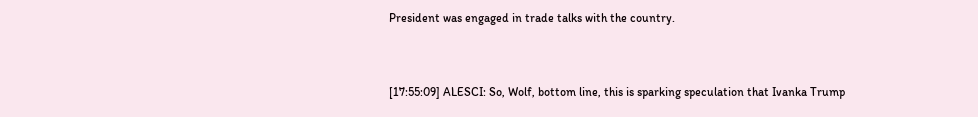President was engaged in trade talks with the country.


[17:55:09] ALESCI: So, Wolf, bottom line, this is sparking speculation that Ivanka Trump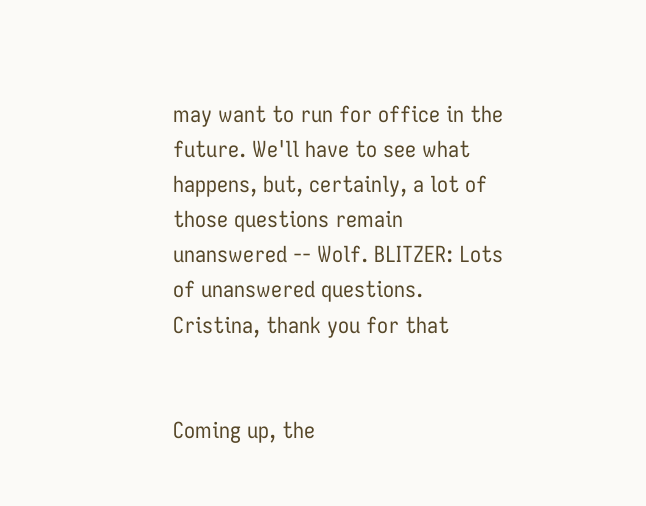may want to run for office in the future. We'll have to see what happens, but, certainly, a lot of those questions remain unanswered -- Wolf. BLITZER: Lots of unanswered questions. Cristina, thank you for that


Coming up, the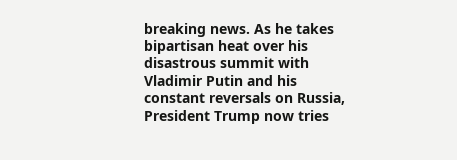breaking news. As he takes bipartisan heat over his disastrous summit with Vladimir Putin and his constant reversals on Russia, President Trump now tries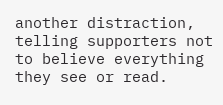another distraction, telling supporters not to believe everything they see or read.